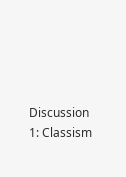Discussion 1: Classism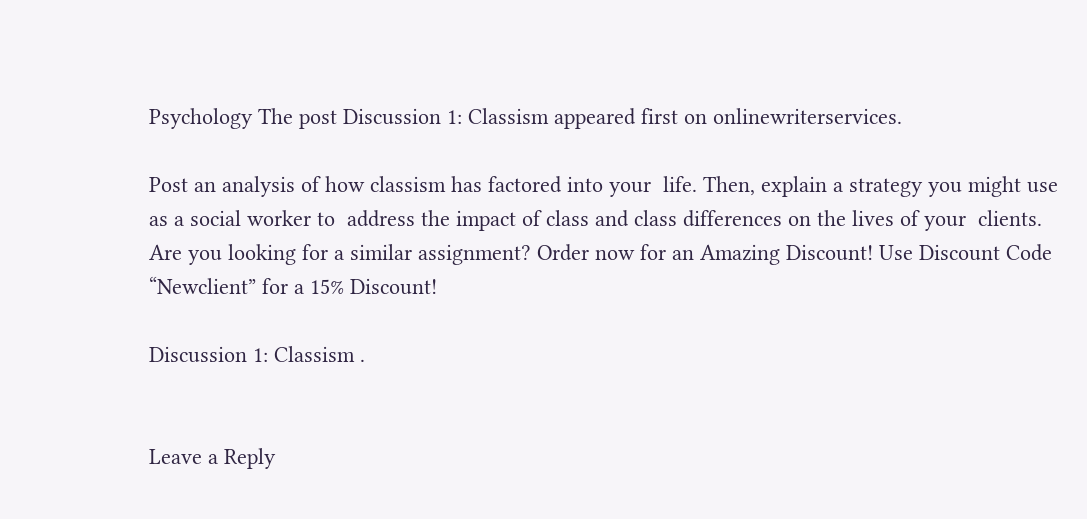Psychology The post Discussion 1: Classism appeared first on onlinewriterservices.

Post an analysis of how classism has factored into your  life. Then, explain a strategy you might use as a social worker to  address the impact of class and class differences on the lives of your  clients.
Are you looking for a similar assignment? Order now for an Amazing Discount! Use Discount Code “Newclient” for a 15% Discount!

Discussion 1: Classism .


Leave a Reply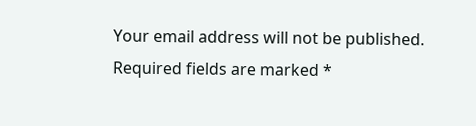Your email address will not be published. Required fields are marked *